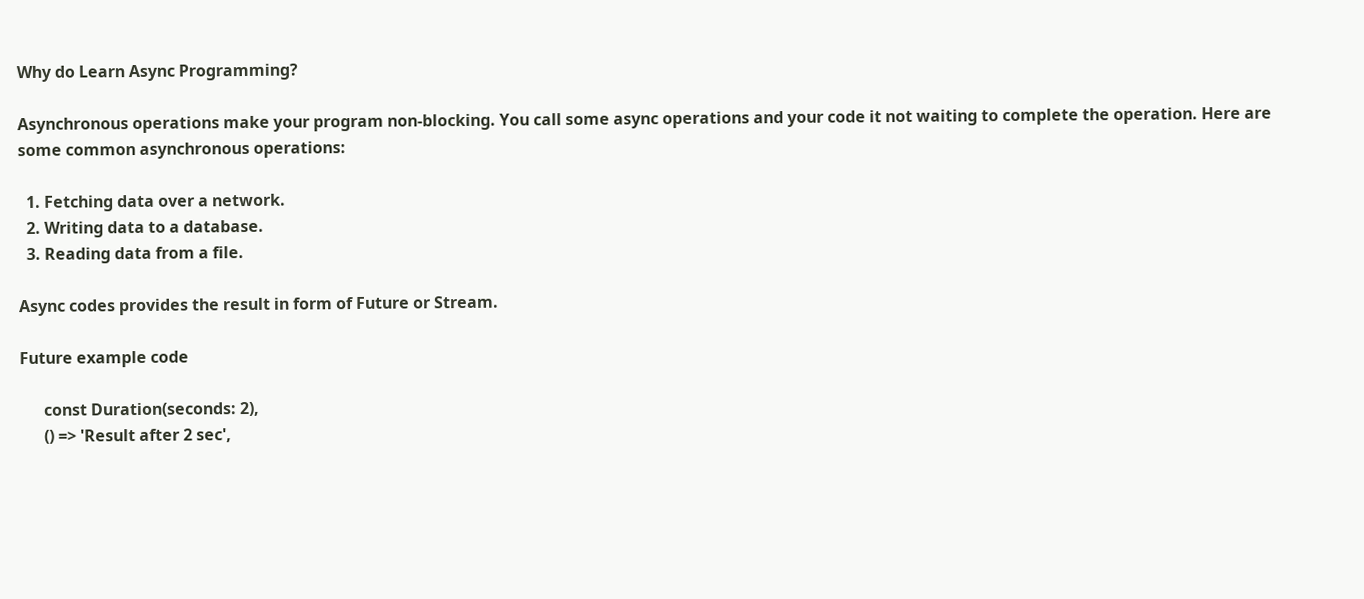Why do Learn Async Programming?

Asynchronous operations make your program non-blocking. You call some async operations and your code it not waiting to complete the operation. Here are some common asynchronous operations:

  1. Fetching data over a network.
  2. Writing data to a database.
  3. Reading data from a file.

Async codes provides the result in form of Future or Stream.

Future example code

      const Duration(seconds: 2),
      () => 'Result after 2 sec',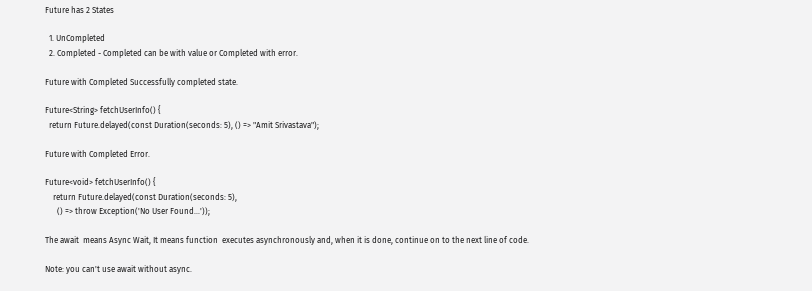Future has 2 States

  1. UnCompleted
  2. Completed - Completed can be with value or Completed with error.

Future with Completed Successfully completed state.

Future<String> fetchUserInfo() {
  return Future.delayed(const Duration(seconds: 5), () => "Amit Srivastava");

Future with Completed Error.

Future<void> fetchUserInfo() {
    return Future.delayed(const Duration(seconds: 5),
      () => throw Exception('No User Found...'));

The await  means Async Wait, It means function  executes asynchronously and, when it is done, continue on to the next line of code.

Note: you can't use await without async.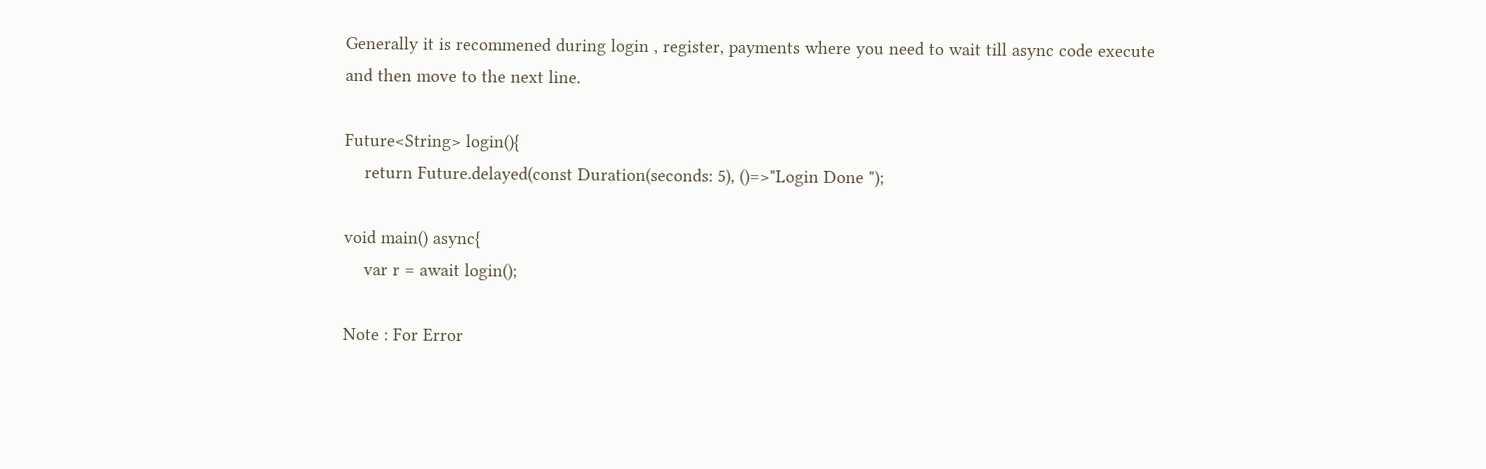Generally it is recommened during login , register, payments where you need to wait till async code execute and then move to the next line.

Future<String> login(){
    return Future.delayed(const Duration(seconds: 5), ()=>"Login Done ");

void main() async{
    var r = await login();

Note : For Error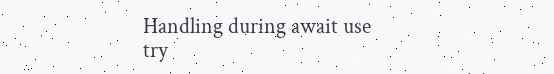Handling during await use try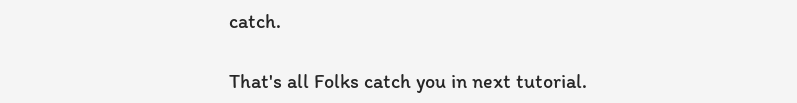catch.

That's all Folks catch you in next tutorial.